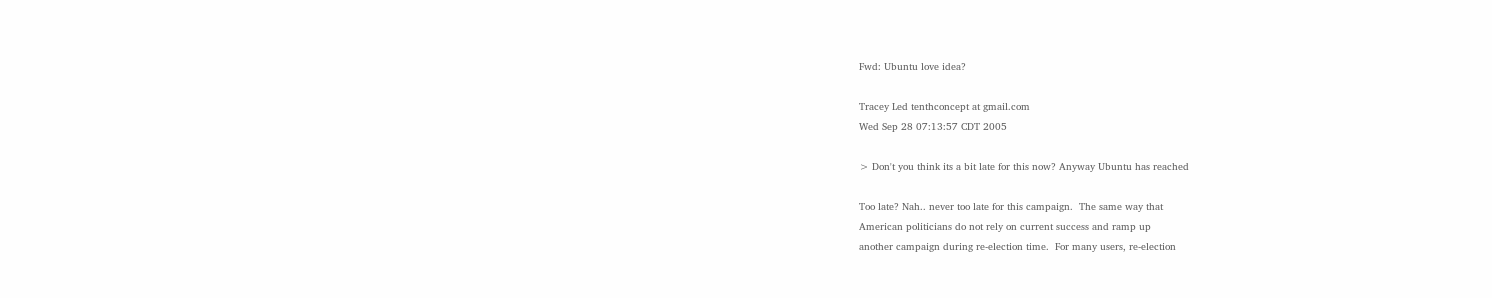Fwd: Ubuntu love idea?

Tracey Led tenthconcept at gmail.com
Wed Sep 28 07:13:57 CDT 2005

> Don't you think its a bit late for this now? Anyway Ubuntu has reached

Too late? Nah.. never too late for this campaign.  The same way that
American politicians do not rely on current success and ramp up
another campaign during re-election time.  For many users, re-election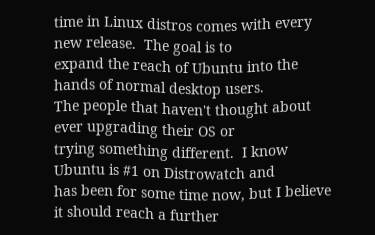time in Linux distros comes with every new release.  The goal is to
expand the reach of Ubuntu into the hands of normal desktop users.
The people that haven't thought about ever upgrading their OS or
trying something different.  I know Ubuntu is #1 on Distrowatch and
has been for some time now, but I believe it should reach a further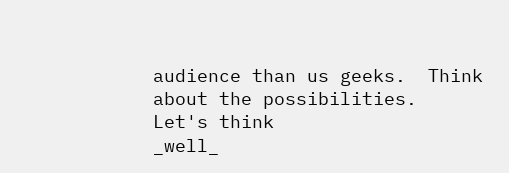audience than us geeks.  Think about the possibilities.  Let's think
_well_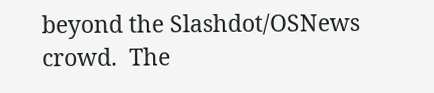beyond the Slashdot/OSNews crowd.  The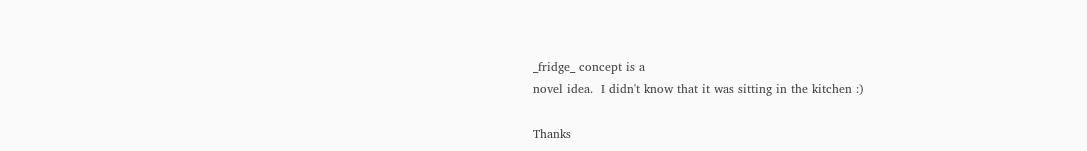_fridge_ concept is a
novel idea.  I didn't know that it was sitting in the kitchen :)

Thanks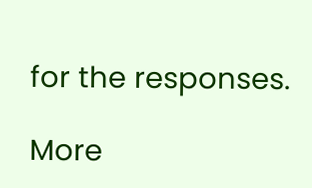for the responses.

More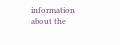information about the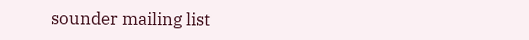sounder mailing list